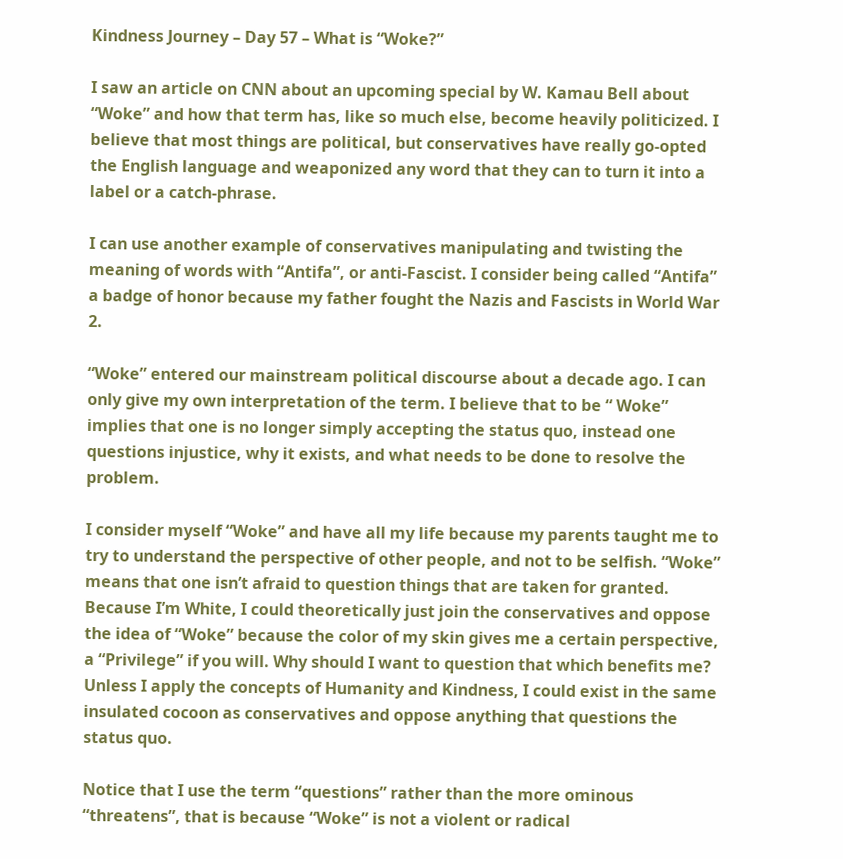Kindness Journey – Day 57 – What is “Woke?”

I saw an article on CNN about an upcoming special by W. Kamau Bell about “Woke” and how that term has, like so much else, become heavily politicized. I believe that most things are political, but conservatives have really go-opted the English language and weaponized any word that they can to turn it into a label or a catch-phrase.

I can use another example of conservatives manipulating and twisting the meaning of words with “Antifa”, or anti-Fascist. I consider being called “Antifa” a badge of honor because my father fought the Nazis and Fascists in World War 2.

“Woke” entered our mainstream political discourse about a decade ago. I can only give my own interpretation of the term. I believe that to be “ Woke” implies that one is no longer simply accepting the status quo, instead one questions injustice, why it exists, and what needs to be done to resolve the problem.

I consider myself “Woke” and have all my life because my parents taught me to try to understand the perspective of other people, and not to be selfish. “Woke” means that one isn’t afraid to question things that are taken for granted. Because I’m White, I could theoretically just join the conservatives and oppose the idea of “Woke” because the color of my skin gives me a certain perspective, a “Privilege” if you will. Why should I want to question that which benefits me? Unless I apply the concepts of Humanity and Kindness, I could exist in the same insulated cocoon as conservatives and oppose anything that questions the status quo.

Notice that I use the term “questions” rather than the more ominous “threatens”, that is because “Woke” is not a violent or radical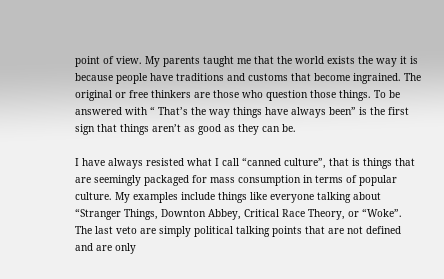point of view. My parents taught me that the world exists the way it is because people have traditions and customs that become ingrained. The original or free thinkers are those who question those things. To be answered with “ That’s the way things have always been” is the first sign that things aren’t as good as they can be.

I have always resisted what I call “canned culture”, that is things that are seemingly packaged for mass consumption in terms of popular culture. My examples include things like everyone talking about “Stranger Things, Downton Abbey, Critical Race Theory, or “Woke”. The last veto are simply political talking points that are not defined and are only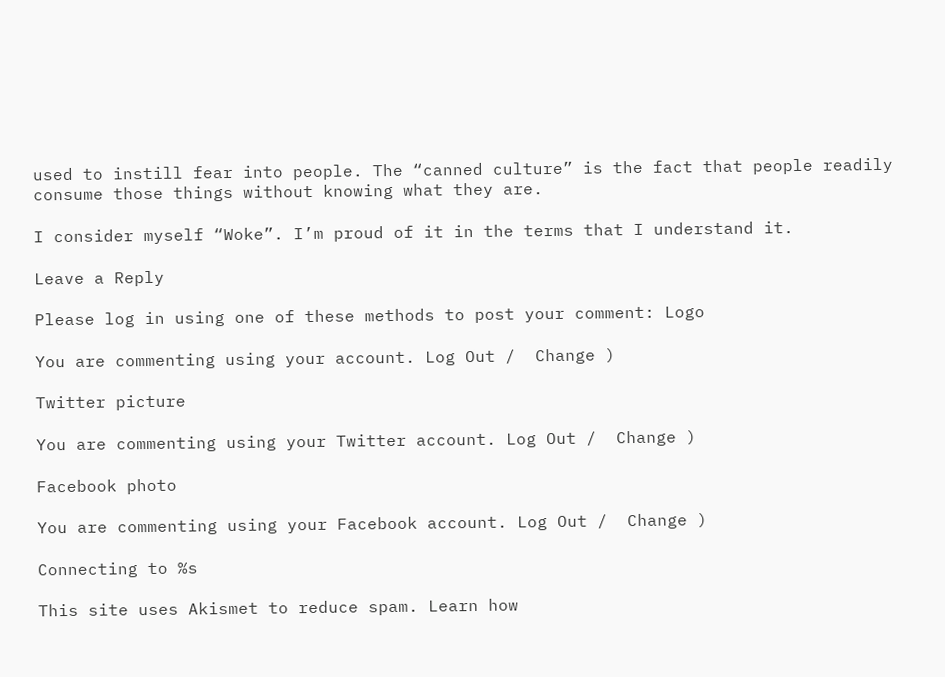used to instill fear into people. The “canned culture” is the fact that people readily consume those things without knowing what they are.

I consider myself “Woke”. I’m proud of it in the terms that I understand it.

Leave a Reply

Please log in using one of these methods to post your comment: Logo

You are commenting using your account. Log Out /  Change )

Twitter picture

You are commenting using your Twitter account. Log Out /  Change )

Facebook photo

You are commenting using your Facebook account. Log Out /  Change )

Connecting to %s

This site uses Akismet to reduce spam. Learn how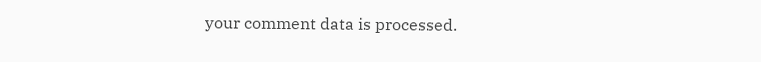your comment data is processed.